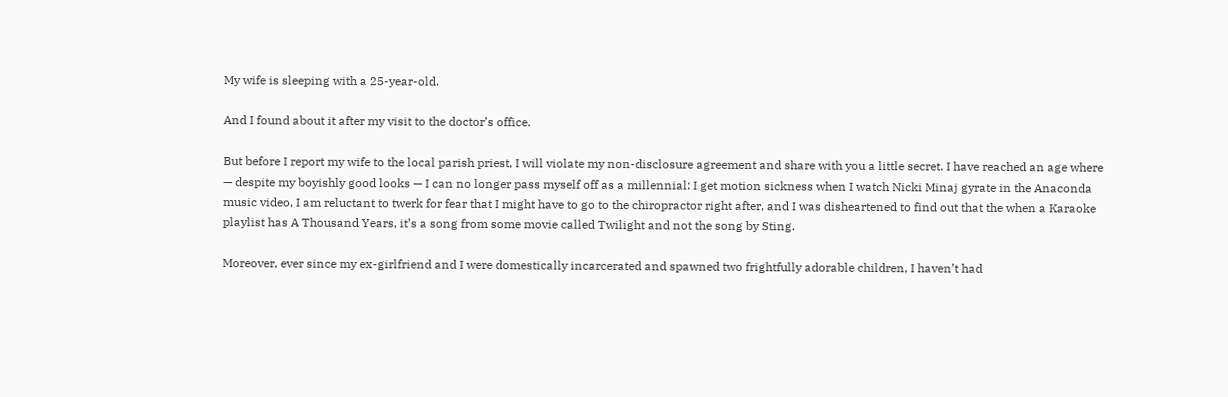My wife is sleeping with a 25-year-old.

And I found about it after my visit to the doctor’s office.

But before I report my wife to the local parish priest, I will violate my non-disclosure agreement and share with you a little secret. I have reached an age where — despite my boyishly good looks — I can no longer pass myself off as a millennial: I get motion sickness when I watch Nicki Minaj gyrate in the Anaconda music video, I am reluctant to twerk for fear that I might have to go to the chiropractor right after, and I was disheartened to find out that the when a Karaoke playlist has A Thousand Years, it’s a song from some movie called Twilight and not the song by Sting.

Moreover, ever since my ex-girlfriend and I were domestically incarcerated and spawned two frightfully adorable children, I haven’t had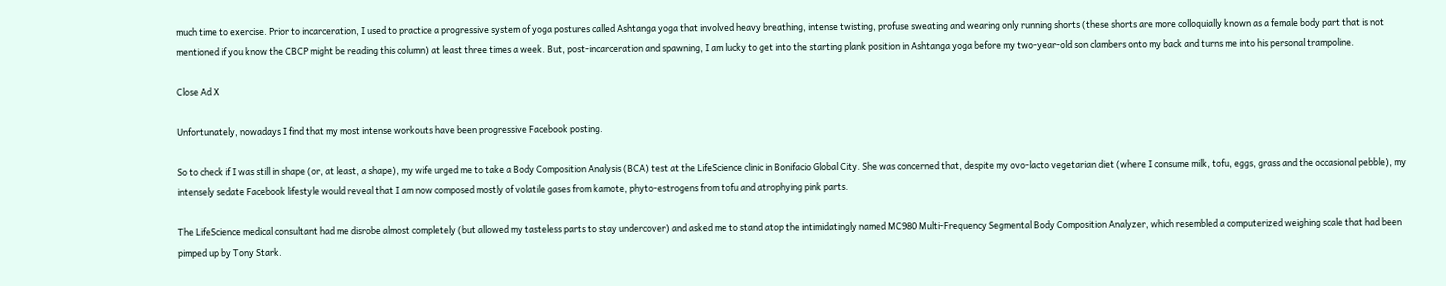much time to exercise. Prior to incarceration, I used to practice a progressive system of yoga postures called Ashtanga yoga that involved heavy breathing, intense twisting, profuse sweating and wearing only running shorts (these shorts are more colloquially known as a female body part that is not mentioned if you know the CBCP might be reading this column) at least three times a week. But, post-incarceration and spawning, I am lucky to get into the starting plank position in Ashtanga yoga before my two-year-old son clambers onto my back and turns me into his personal trampoline.

Close Ad X

Unfortunately, nowadays I find that my most intense workouts have been progressive Facebook posting.

So to check if I was still in shape (or, at least, a shape), my wife urged me to take a Body Composition Analysis (BCA) test at the LifeScience clinic in Bonifacio Global City. She was concerned that, despite my ovo-lacto vegetarian diet (where I consume milk, tofu, eggs, grass and the occasional pebble), my intensely sedate Facebook lifestyle would reveal that I am now composed mostly of volatile gases from kamote, phyto-estrogens from tofu and atrophying pink parts.

The LifeScience medical consultant had me disrobe almost completely (but allowed my tasteless parts to stay undercover) and asked me to stand atop the intimidatingly named MC980 Multi-Frequency Segmental Body Composition Analyzer, which resembled a computerized weighing scale that had been pimped up by Tony Stark.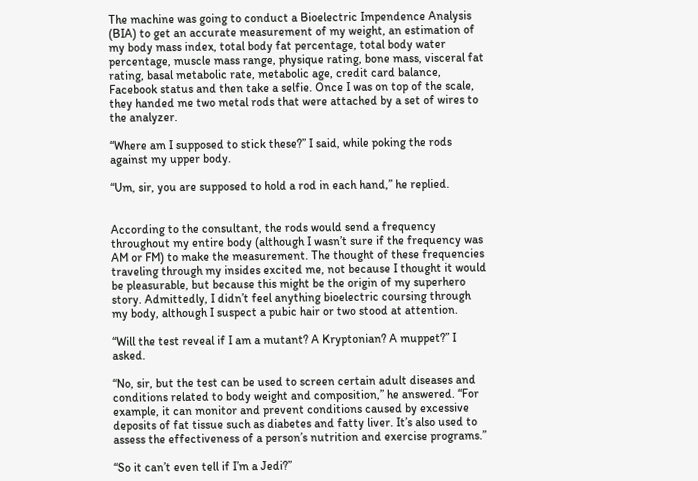The machine was going to conduct a Bioelectric Impendence Analysis (BIA) to get an accurate measurement of my weight, an estimation of my body mass index, total body fat percentage, total body water percentage, muscle mass range, physique rating, bone mass, visceral fat rating, basal metabolic rate, metabolic age, credit card balance, Facebook status and then take a selfie. Once I was on top of the scale, they handed me two metal rods that were attached by a set of wires to the analyzer.

“Where am I supposed to stick these?” I said, while poking the rods against my upper body.

“Um, sir, you are supposed to hold a rod in each hand,” he replied.


According to the consultant, the rods would send a frequency throughout my entire body (although I wasn’t sure if the frequency was AM or FM) to make the measurement. The thought of these frequencies traveling through my insides excited me, not because I thought it would be pleasurable, but because this might be the origin of my superhero story. Admittedly, I didn’t feel anything bioelectric coursing through my body, although I suspect a pubic hair or two stood at attention.

“Will the test reveal if I am a mutant? A Kryptonian? A muppet?” I asked.

“No, sir, but the test can be used to screen certain adult diseases and conditions related to body weight and composition,” he answered. “For example, it can monitor and prevent conditions caused by excessive deposits of fat tissue such as diabetes and fatty liver. It’s also used to assess the effectiveness of a person’s nutrition and exercise programs.”

“So it can’t even tell if I’m a Jedi?”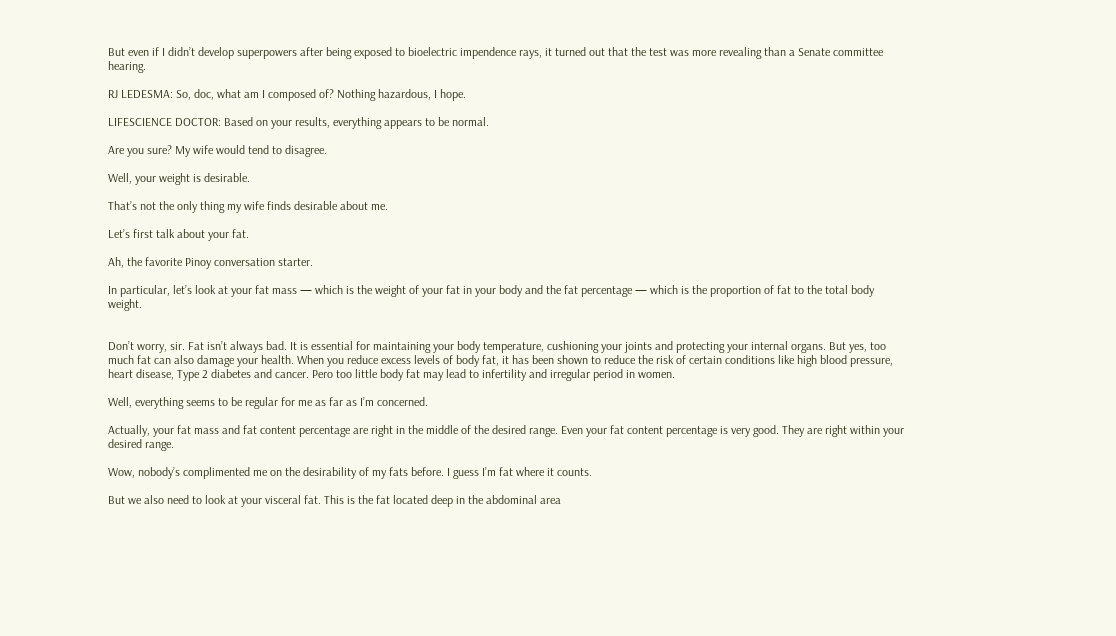But even if I didn’t develop superpowers after being exposed to bioelectric impendence rays, it turned out that the test was more revealing than a Senate committee hearing.

RJ LEDESMA: So, doc, what am I composed of? Nothing hazardous, I hope.

LIFESCIENCE DOCTOR: Based on your results, everything appears to be normal.

Are you sure? My wife would tend to disagree.

Well, your weight is desirable.

That’s not the only thing my wife finds desirable about me.

Let’s first talk about your fat.

Ah, the favorite Pinoy conversation starter.

In particular, let’s look at your fat mass — which is the weight of your fat in your body and the fat percentage — which is the proportion of fat to the total body weight.


Don’t worry, sir. Fat isn’t always bad. It is essential for maintaining your body temperature, cushioning your joints and protecting your internal organs. But yes, too much fat can also damage your health. When you reduce excess levels of body fat, it has been shown to reduce the risk of certain conditions like high blood pressure, heart disease, Type 2 diabetes and cancer. Pero too little body fat may lead to infertility and irregular period in women.

Well, everything seems to be regular for me as far as I’m concerned.

Actually, your fat mass and fat content percentage are right in the middle of the desired range. Even your fat content percentage is very good. They are right within your desired range.

Wow, nobody’s complimented me on the desirability of my fats before. I guess I’m fat where it counts.

But we also need to look at your visceral fat. This is the fat located deep in the abdominal area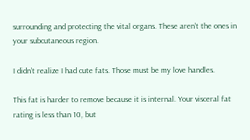surrounding and protecting the vital organs. These aren’t the ones in your subcutaneous region.

I didn’t realize I had cute fats. Those must be my love handles.

This fat is harder to remove because it is internal. Your visceral fat rating is less than 10, but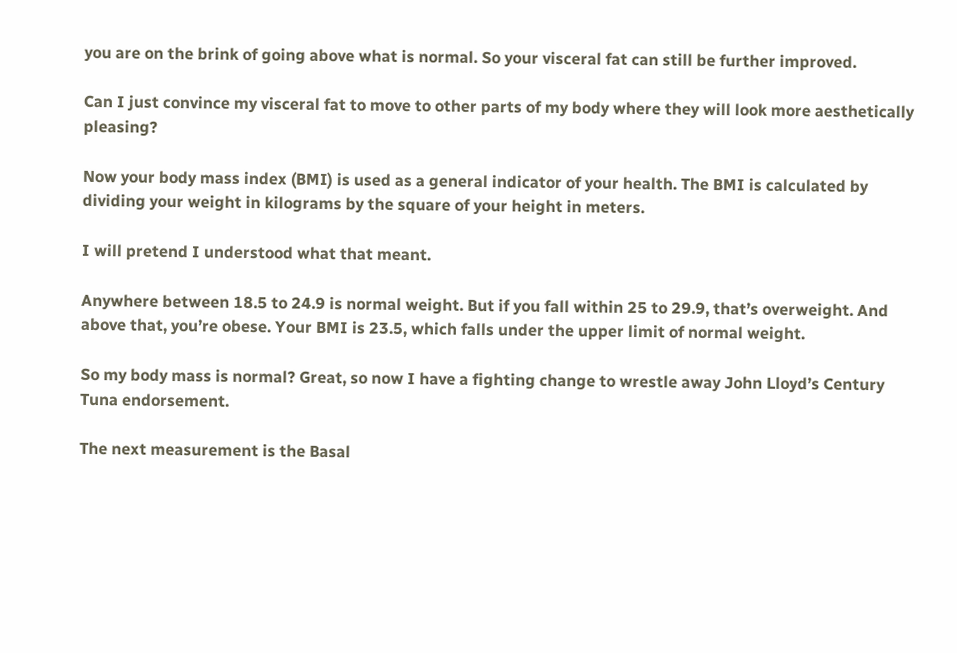you are on the brink of going above what is normal. So your visceral fat can still be further improved.

Can I just convince my visceral fat to move to other parts of my body where they will look more aesthetically pleasing?

Now your body mass index (BMI) is used as a general indicator of your health. The BMI is calculated by dividing your weight in kilograms by the square of your height in meters.

I will pretend I understood what that meant.

Anywhere between 18.5 to 24.9 is normal weight. But if you fall within 25 to 29.9, that’s overweight. And above that, you’re obese. Your BMI is 23.5, which falls under the upper limit of normal weight.

So my body mass is normal? Great, so now I have a fighting change to wrestle away John Lloyd’s Century Tuna endorsement.

The next measurement is the Basal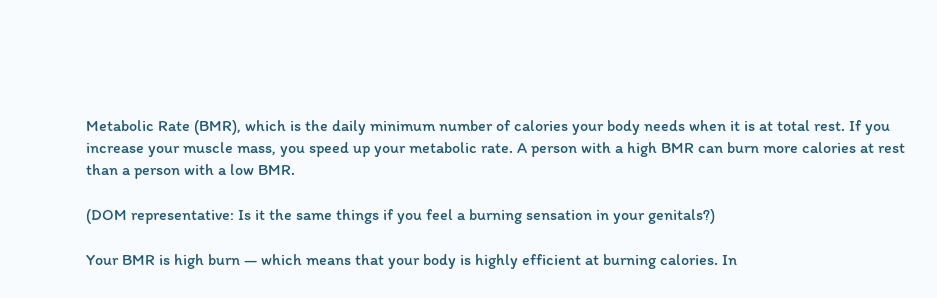Metabolic Rate (BMR), which is the daily minimum number of calories your body needs when it is at total rest. If you increase your muscle mass, you speed up your metabolic rate. A person with a high BMR can burn more calories at rest than a person with a low BMR.

(DOM representative: Is it the same things if you feel a burning sensation in your genitals?)

Your BMR is high burn — which means that your body is highly efficient at burning calories. In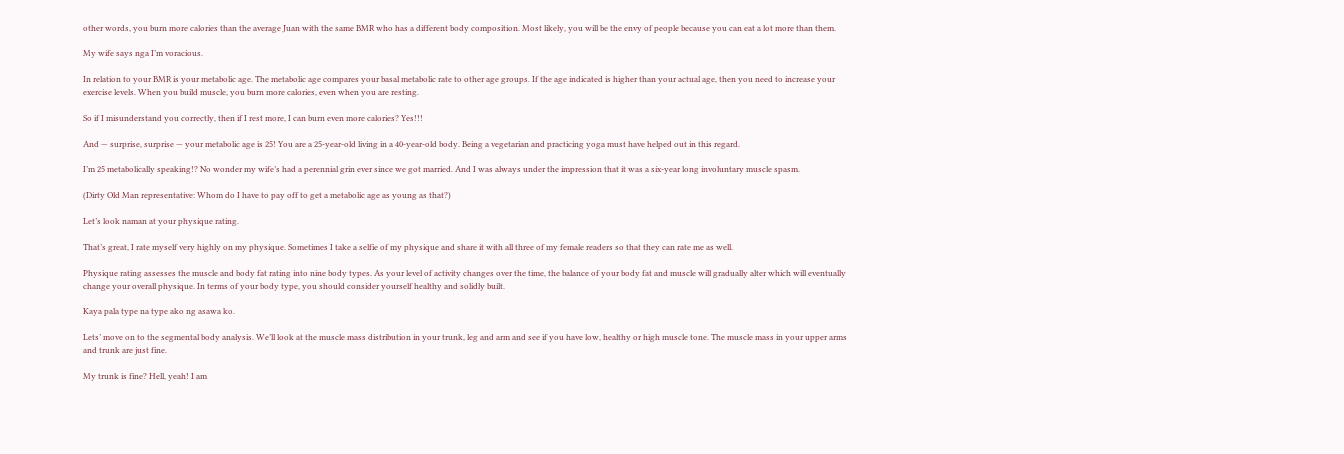other words, you burn more calories than the average Juan with the same BMR who has a different body composition. Most likely, you will be the envy of people because you can eat a lot more than them.

My wife says nga I’m voracious.

In relation to your BMR is your metabolic age. The metabolic age compares your basal metabolic rate to other age groups. If the age indicated is higher than your actual age, then you need to increase your exercise levels. When you build muscle, you burn more calories, even when you are resting.

So if I misunderstand you correctly, then if I rest more, I can burn even more calories? Yes!!!

And — surprise, surprise — your metabolic age is 25! You are a 25-year-old living in a 40-year-old body. Being a vegetarian and practicing yoga must have helped out in this regard.

I’m 25 metabolically speaking!? No wonder my wife’s had a perennial grin ever since we got married. And I was always under the impression that it was a six-year long involuntary muscle spasm.

(Dirty Old Man representative: Whom do I have to pay off to get a metabolic age as young as that?)

Let’s look naman at your physique rating.

That’s great, I rate myself very highly on my physique. Sometimes I take a selfie of my physique and share it with all three of my female readers so that they can rate me as well.

Physique rating assesses the muscle and body fat rating into nine body types. As your level of activity changes over the time, the balance of your body fat and muscle will gradually alter which will eventually change your overall physique. In terms of your body type, you should consider yourself healthy and solidly built.

Kaya pala type na type ako ng asawa ko.

Lets’ move on to the segmental body analysis. We’ll look at the muscle mass distribution in your trunk, leg and arm and see if you have low, healthy or high muscle tone. The muscle mass in your upper arms and trunk are just fine.

My trunk is fine? Hell, yeah! I am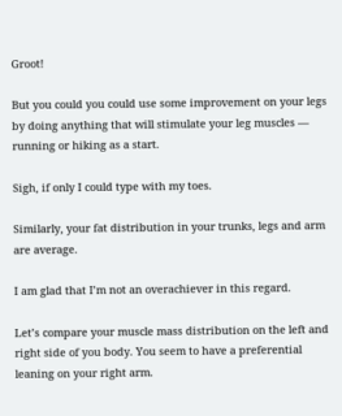Groot!

But you could you could use some improvement on your legs by doing anything that will stimulate your leg muscles — running or hiking as a start.

Sigh, if only I could type with my toes.

Similarly, your fat distribution in your trunks, legs and arm are average.

I am glad that I’m not an overachiever in this regard.

Let’s compare your muscle mass distribution on the left and right side of you body. You seem to have a preferential leaning on your right arm.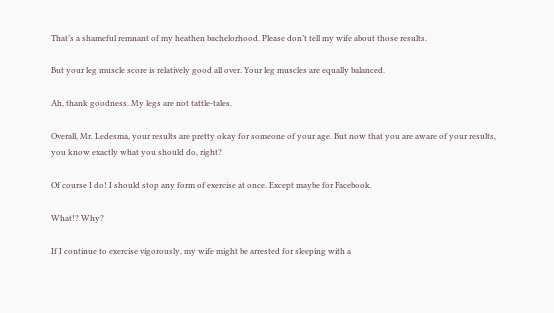That’s a shameful remnant of my heathen bachelorhood. Please don’t tell my wife about those results.

But your leg muscle score is relatively good all over. Your leg muscles are equally balanced.

Ah, thank goodness. My legs are not tattle-tales.

Overall, Mr. Ledesma, your results are pretty okay for someone of your age. But now that you are aware of your results, you know exactly what you should do, right?

Of course I do! I should stop any form of exercise at once. Except maybe for Facebook.

What!? Why?

If I continue to exercise vigorously, my wife might be arrested for sleeping with a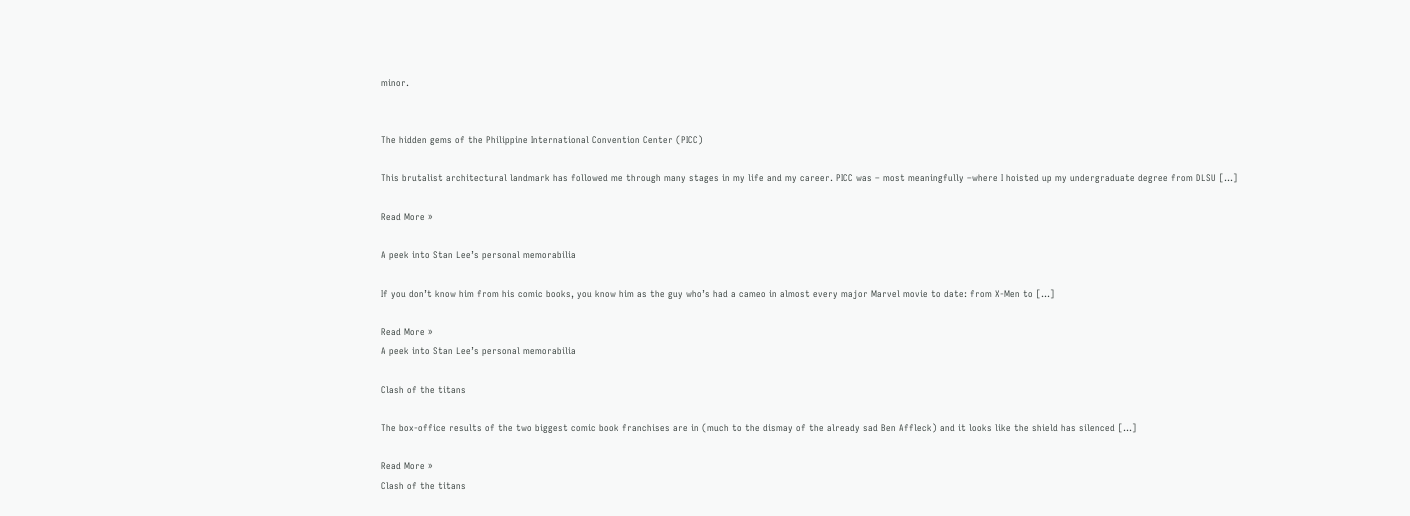minor.


The hidden gems of the Philippine International Convention Center (PICC)

This brutalist architectural landmark has followed me through many stages in my life and my career. PICC was – most meaningfully –where I hoisted up my undergraduate degree from DLSU […]

Read More »

A peek into Stan Lee’s personal memorabilia

If you don’t know him from his comic books, you know him as the guy who’s had a cameo in almost every major Marvel movie to date: from X-Men to […]

Read More »
A peek into Stan Lee’s personal memorabilia

Clash of the titans

The box-office results of the two biggest comic book franchises are in (much to the dismay of the already sad Ben Affleck) and it looks like the shield has silenced […]

Read More »
Clash of the titans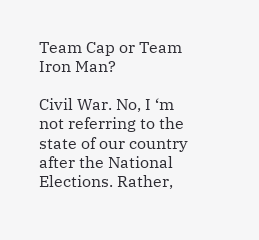Team Cap or Team Iron Man?

Civil War. No, I ‘m not referring to the state of our country after the National Elections. Rather,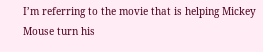I’m referring to the movie that is helping Mickey Mouse turn his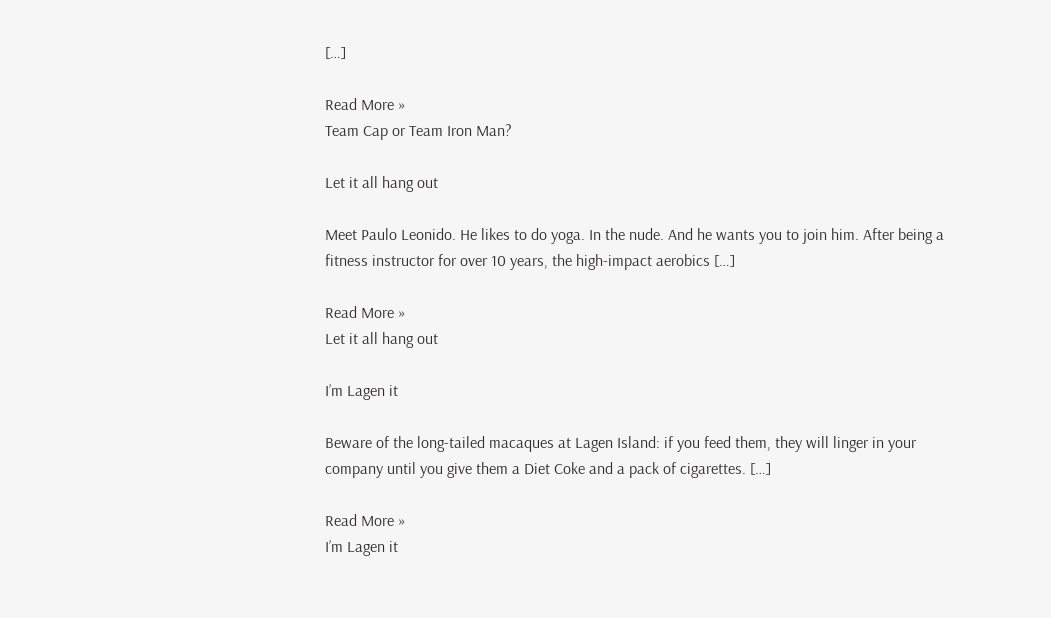[…]

Read More »
Team Cap or Team Iron Man?

Let it all hang out

Meet Paulo Leonido. He likes to do yoga. In the nude. And he wants you to join him. After being a fitness instructor for over 10 years, the high-impact aerobics […]

Read More »
Let it all hang out

I’m Lagen it

Beware of the long-tailed macaques at Lagen Island: if you feed them, they will linger in your company until you give them a Diet Coke and a pack of cigarettes. […]

Read More »
I’m Lagen it